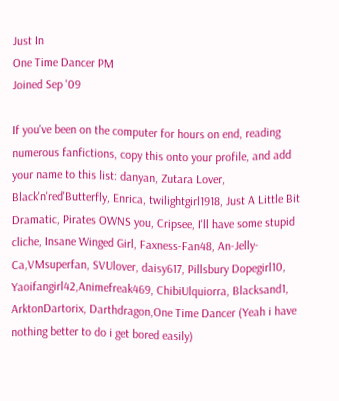Just In
One Time Dancer PM
Joined Sep '09

If you've been on the computer for hours on end, reading numerous fanfictions, copy this onto your profile, and add your name to this list: danyan, Zutara Lover, Black'n'red'Butterfly, Enrica, twilightgirl1918, Just A Little Bit Dramatic, Pirates OWNS you, Cripsee, I'll have some stupid cliche, Insane Winged Girl, Faxness-Fan48, An-Jelly-Ca,VMsuperfan, SVUlover, daisy617, Pillsbury Dopegirl10, Yaoifangirl42,Animefreak469, ChibiUlquiorra, Blacksand1, ArktonDartorix, Darthdragon,One Time Dancer (Yeah i have nothing better to do i get bored easily)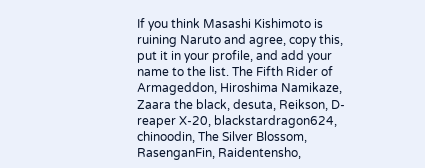If you think Masashi Kishimoto is ruining Naruto and agree, copy this, put it in your profile, and add your name to the list. The Fifth Rider of Armageddon, Hiroshima Namikaze, Zaara the black, desuta, Reikson, D-reaper X-20, blackstardragon624, chinoodin, The Silver Blossom, RasenganFin, Raidentensho,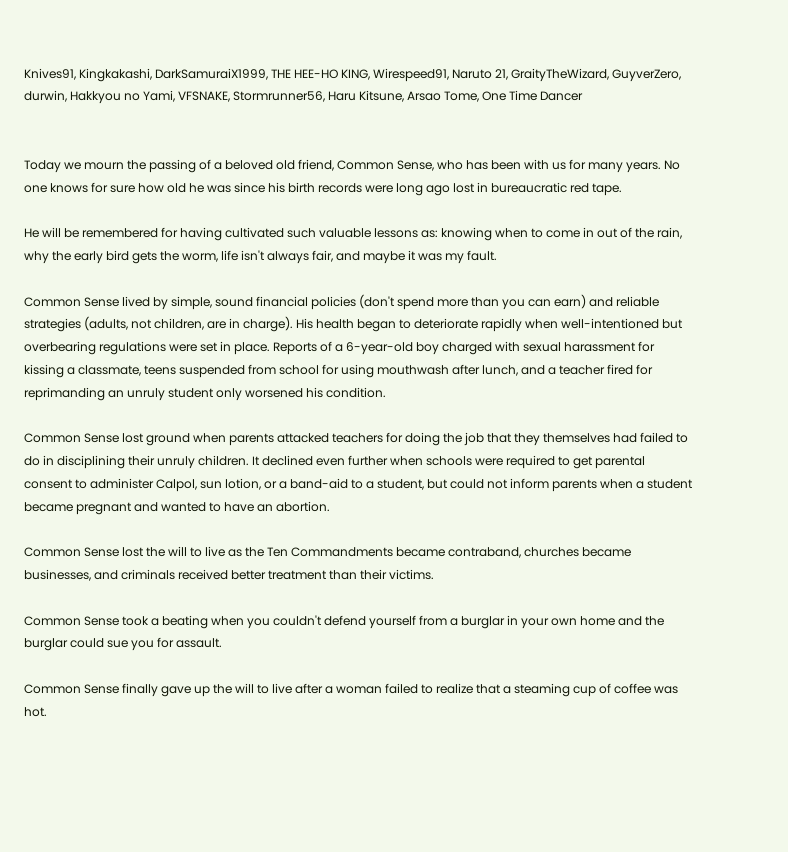Knives91, Kingkakashi, DarkSamuraiX1999, THE HEE-HO KING, Wirespeed91, Naruto 21, GraityTheWizard, GuyverZero, durwin, Hakkyou no Yami, VFSNAKE, Stormrunner56, Haru Kitsune, Arsao Tome, One Time Dancer


Today we mourn the passing of a beloved old friend, Common Sense, who has been with us for many years. No one knows for sure how old he was since his birth records were long ago lost in bureaucratic red tape.

He will be remembered for having cultivated such valuable lessons as: knowing when to come in out of the rain, why the early bird gets the worm, life isn't always fair, and maybe it was my fault.

Common Sense lived by simple, sound financial policies (don't spend more than you can earn) and reliable strategies (adults, not children, are in charge). His health began to deteriorate rapidly when well-intentioned but overbearing regulations were set in place. Reports of a 6-year-old boy charged with sexual harassment for kissing a classmate, teens suspended from school for using mouthwash after lunch, and a teacher fired for reprimanding an unruly student only worsened his condition.

Common Sense lost ground when parents attacked teachers for doing the job that they themselves had failed to do in disciplining their unruly children. It declined even further when schools were required to get parental consent to administer Calpol, sun lotion, or a band-aid to a student, but could not inform parents when a student became pregnant and wanted to have an abortion.

Common Sense lost the will to live as the Ten Commandments became contraband, churches became businesses, and criminals received better treatment than their victims.

Common Sense took a beating when you couldn't defend yourself from a burglar in your own home and the burglar could sue you for assault.

Common Sense finally gave up the will to live after a woman failed to realize that a steaming cup of coffee was hot.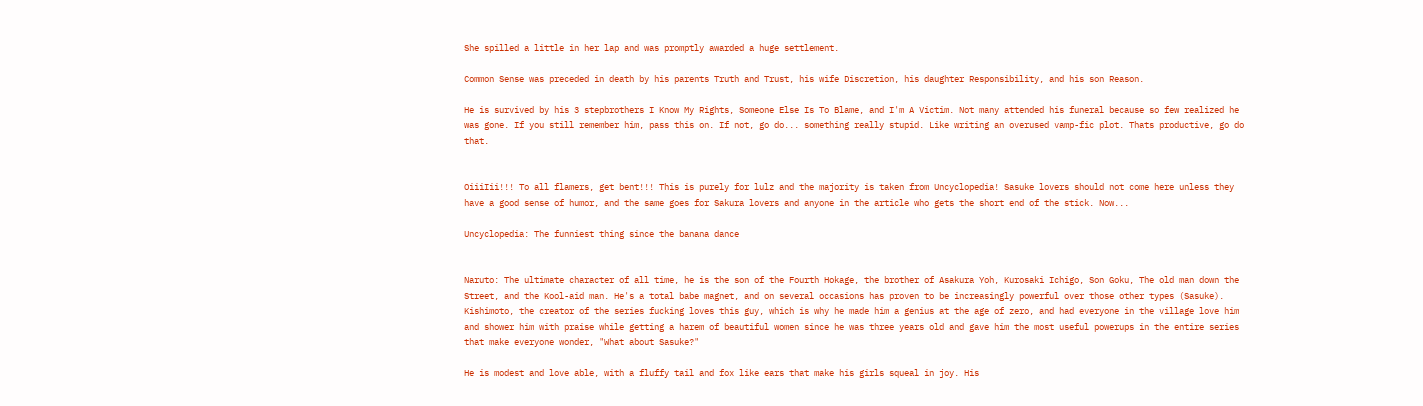She spilled a little in her lap and was promptly awarded a huge settlement.

Common Sense was preceded in death by his parents Truth and Trust, his wife Discretion, his daughter Responsibility, and his son Reason.

He is survived by his 3 stepbrothers I Know My Rights, Someone Else Is To Blame, and I'm A Victim. Not many attended his funeral because so few realized he was gone. If you still remember him, pass this on. If not, go do... something really stupid. Like writing an overused vamp-fic plot. Thats productive, go do that.


OiiiIii!!! To all flamers, get bent!!! This is purely for lulz and the majority is taken from Uncyclopedia! Sasuke lovers should not come here unless they have a good sense of humor, and the same goes for Sakura lovers and anyone in the article who gets the short end of the stick. Now...

Uncyclopedia: The funniest thing since the banana dance


Naruto: The ultimate character of all time, he is the son of the Fourth Hokage, the brother of Asakura Yoh, Kurosaki Ichigo, Son Goku, The old man down the Street, and the Kool-aid man. He's a total babe magnet, and on several occasions has proven to be increasingly powerful over those other types (Sasuke). Kishimoto, the creator of the series fucking loves this guy, which is why he made him a genius at the age of zero, and had everyone in the village love him and shower him with praise while getting a harem of beautiful women since he was three years old and gave him the most useful powerups in the entire series that make everyone wonder, "What about Sasuke?"

He is modest and love able, with a fluffy tail and fox like ears that make his girls squeal in joy. His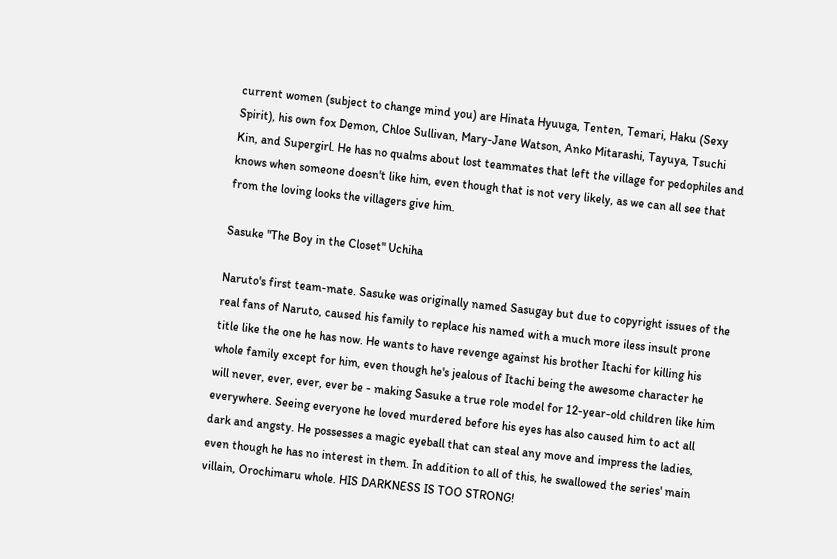current women (subject to change mind you) are Hinata Hyuuga, Tenten, Temari, Haku (Sexy Spirit), his own fox Demon, Chloe Sullivan, Mary-Jane Watson, Anko Mitarashi, Tayuya, Tsuchi Kin, and Supergirl. He has no qualms about lost teammates that left the village for pedophiles and knows when someone doesn't like him, even though that is not very likely, as we can all see that from the loving looks the villagers give him.

Sasuke "The Boy in the Closet" Uchiha

Naruto's first team-mate. Sasuke was originally named Sasugay but due to copyright issues of the real fans of Naruto, caused his family to replace his named with a much more iless insult prone title like the one he has now. He wants to have revenge against his brother Itachi for killing his whole family except for him, even though he's jealous of Itachi being the awesome character he will never, ever, ever, ever be - making Sasuke a true role model for 12-year-old children like him everywhere. Seeing everyone he loved murdered before his eyes has also caused him to act all dark and angsty. He possesses a magic eyeball that can steal any move and impress the ladies, even though he has no interest in them. In addition to all of this, he swallowed the series' main villain, Orochimaru whole. HIS DARKNESS IS TOO STRONG!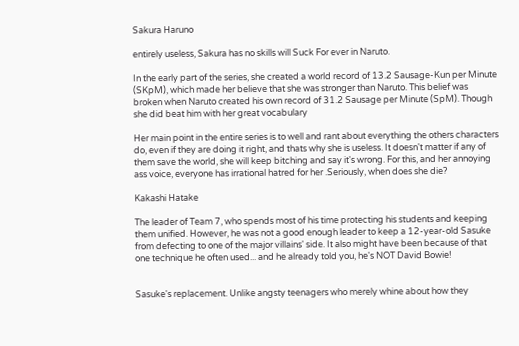Sakura Haruno

entirely useless, Sakura has no skills will Suck For ever in Naruto.

In the early part of the series, she created a world record of 13.2 Sausage-Kun per Minute (SKpM), which made her believe that she was stronger than Naruto. This belief was broken when Naruto created his own record of 31.2 Sausage per Minute (SpM). Though she did beat him with her great vocabulary

Her main point in the entire series is to well and rant about everything the others characters do, even if they are doing it right, and thats why she is useless. It doesn't matter if any of them save the world, she will keep bitching and say it's wrong. For this, and her annoying ass voice, everyone has irrational hatred for her .Seriously, when does she die?

Kakashi Hatake

The leader of Team 7, who spends most of his time protecting his students and keeping them unified. However, he was not a good enough leader to keep a 12-year-old Sasuke from defecting to one of the major villains' side. It also might have been because of that one technique he often used... and he already told you, he's NOT David Bowie!


Sasuke's replacement. Unlike angsty teenagers who merely whine about how they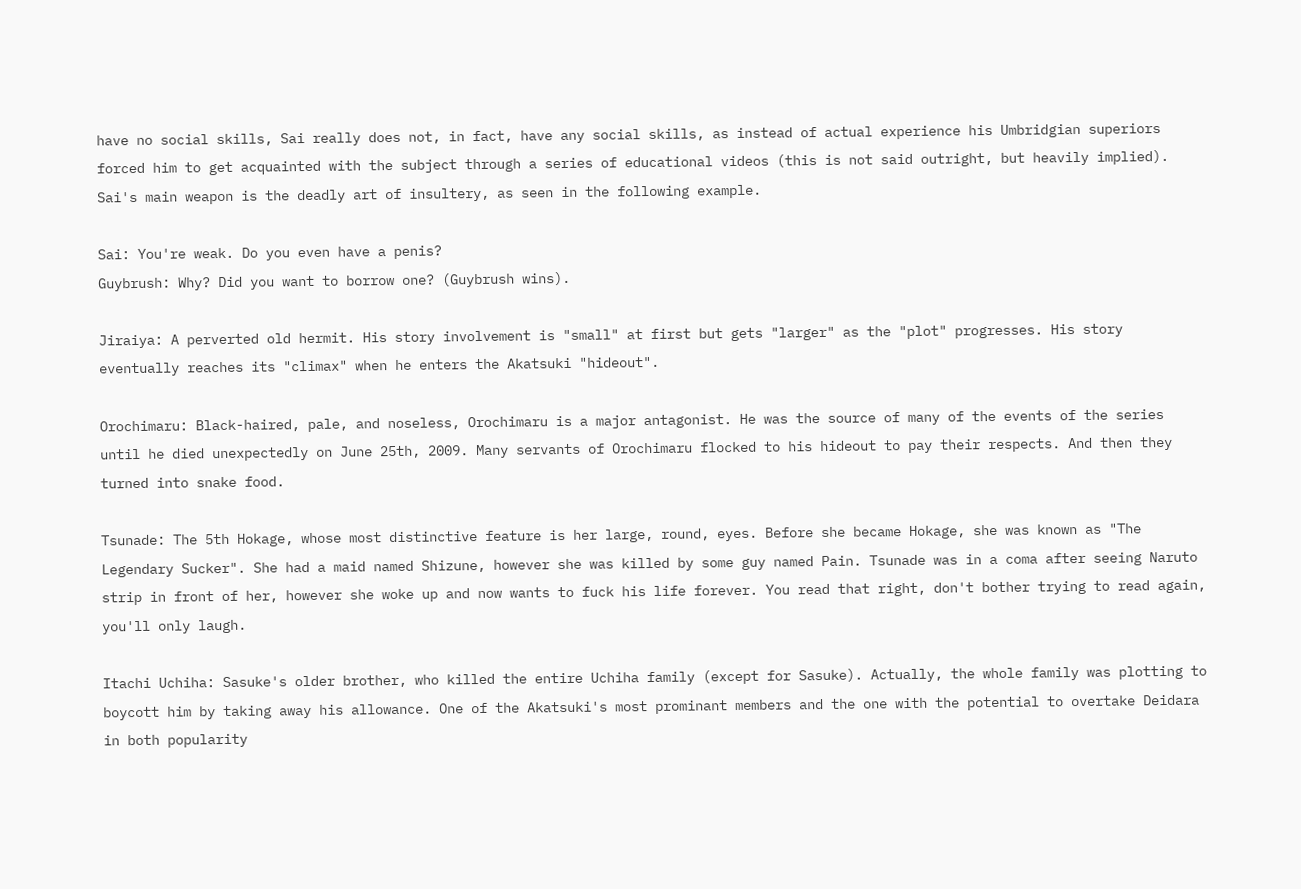have no social skills, Sai really does not, in fact, have any social skills, as instead of actual experience his Umbridgian superiors forced him to get acquainted with the subject through a series of educational videos (this is not said outright, but heavily implied). Sai's main weapon is the deadly art of insultery, as seen in the following example.

Sai: You're weak. Do you even have a penis?
Guybrush: Why? Did you want to borrow one? (Guybrush wins).

Jiraiya: A perverted old hermit. His story involvement is "small" at first but gets "larger" as the "plot" progresses. His story eventually reaches its "climax" when he enters the Akatsuki "hideout".

Orochimaru: Black-haired, pale, and noseless, Orochimaru is a major antagonist. He was the source of many of the events of the series until he died unexpectedly on June 25th, 2009. Many servants of Orochimaru flocked to his hideout to pay their respects. And then they turned into snake food.

Tsunade: The 5th Hokage, whose most distinctive feature is her large, round, eyes. Before she became Hokage, she was known as "The Legendary Sucker". She had a maid named Shizune, however she was killed by some guy named Pain. Tsunade was in a coma after seeing Naruto strip in front of her, however she woke up and now wants to fuck his life forever. You read that right, don't bother trying to read again, you'll only laugh.

Itachi Uchiha: Sasuke's older brother, who killed the entire Uchiha family (except for Sasuke). Actually, the whole family was plotting to boycott him by taking away his allowance. One of the Akatsuki's most prominant members and the one with the potential to overtake Deidara in both popularity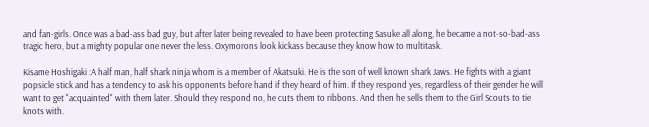and fan-girls. Once was a bad-ass bad guy, but after later being revealed to have been protecting Sasuke all along, he became a not-so-bad-ass tragic hero, but a mighty popular one never the less. Oxymorons look kickass because they know how to multitask.

Kisame Hoshigaki :A half man, half shark ninja whom is a member of Akatsuki. He is the son of well known shark Jaws. He fights with a giant popsicle stick and has a tendency to ask his opponents before hand if they heard of him. If they respond yes, regardless of their gender he will want to get "acquainted" with them later. Should they respond no, he cuts them to ribbons. And then he sells them to the Girl Scouts to tie knots with.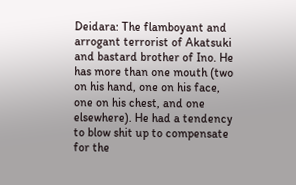Deidara: The flamboyant and arrogant terrorist of Akatsuki and bastard brother of Ino. He has more than one mouth (two on his hand, one on his face, one on his chest, and one elsewhere). He had a tendency to blow shit up to compensate for the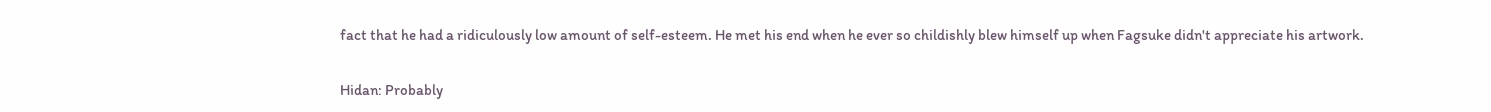fact that he had a ridiculously low amount of self-esteem. He met his end when he ever so childishly blew himself up when Fagsuke didn't appreciate his artwork.

Hidan: Probably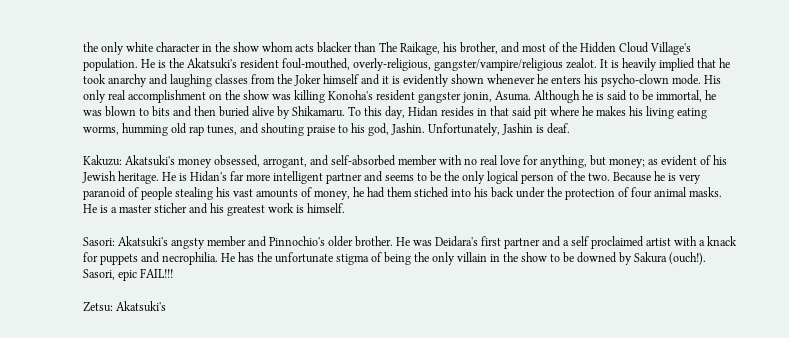the only white character in the show whom acts blacker than The Raikage, his brother, and most of the Hidden Cloud Village's population. He is the Akatsuki's resident foul-mouthed, overly-religious, gangster/vampire/religious zealot. It is heavily implied that he took anarchy and laughing classes from the Joker himself and it is evidently shown whenever he enters his psycho-clown mode. His only real accomplishment on the show was killing Konoha's resident gangster jonin, Asuma. Although he is said to be immortal, he was blown to bits and then buried alive by Shikamaru. To this day, Hidan resides in that said pit where he makes his living eating worms, humming old rap tunes, and shouting praise to his god, Jashin. Unfortunately, Jashin is deaf.

Kakuzu: Akatsuki's money obsessed, arrogant, and self-absorbed member with no real love for anything, but money; as evident of his Jewish heritage. He is Hidan's far more intelligent partner and seems to be the only logical person of the two. Because he is very paranoid of people stealing his vast amounts of money, he had them stiched into his back under the protection of four animal masks. He is a master sticher and his greatest work is himself.

Sasori: Akatsuki's angsty member and Pinnochio's older brother. He was Deidara's first partner and a self proclaimed artist with a knack for puppets and necrophilia. He has the unfortunate stigma of being the only villain in the show to be downed by Sakura (ouch!). Sasori, epic FAIL!!!

Zetsu: Akatsuki's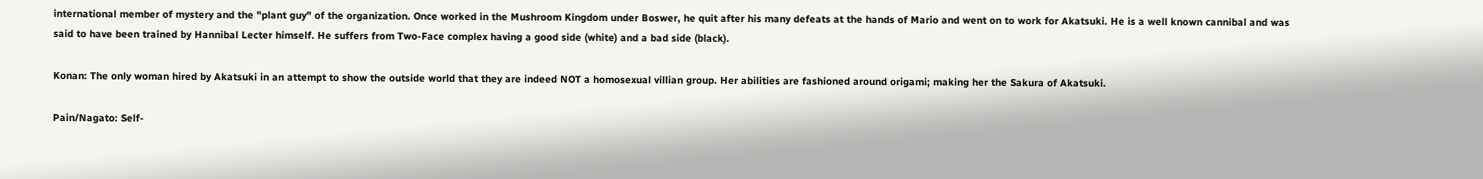international member of mystery and the "plant guy" of the organization. Once worked in the Mushroom Kingdom under Boswer, he quit after his many defeats at the hands of Mario and went on to work for Akatsuki. He is a well known cannibal and was said to have been trained by Hannibal Lecter himself. He suffers from Two-Face complex having a good side (white) and a bad side (black).

Konan: The only woman hired by Akatsuki in an attempt to show the outside world that they are indeed NOT a homosexual villian group. Her abilities are fashioned around origami; making her the Sakura of Akatsuki.

Pain/Nagato: Self-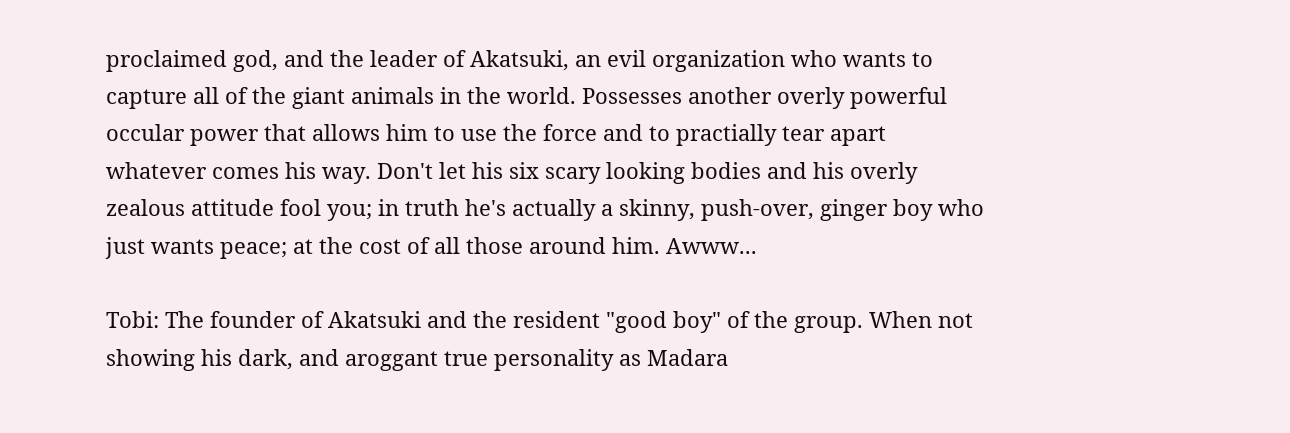proclaimed god, and the leader of Akatsuki, an evil organization who wants to capture all of the giant animals in the world. Possesses another overly powerful occular power that allows him to use the force and to practially tear apart whatever comes his way. Don't let his six scary looking bodies and his overly zealous attitude fool you; in truth he's actually a skinny, push-over, ginger boy who just wants peace; at the cost of all those around him. Awww...

Tobi: The founder of Akatsuki and the resident "good boy" of the group. When not showing his dark, and aroggant true personality as Madara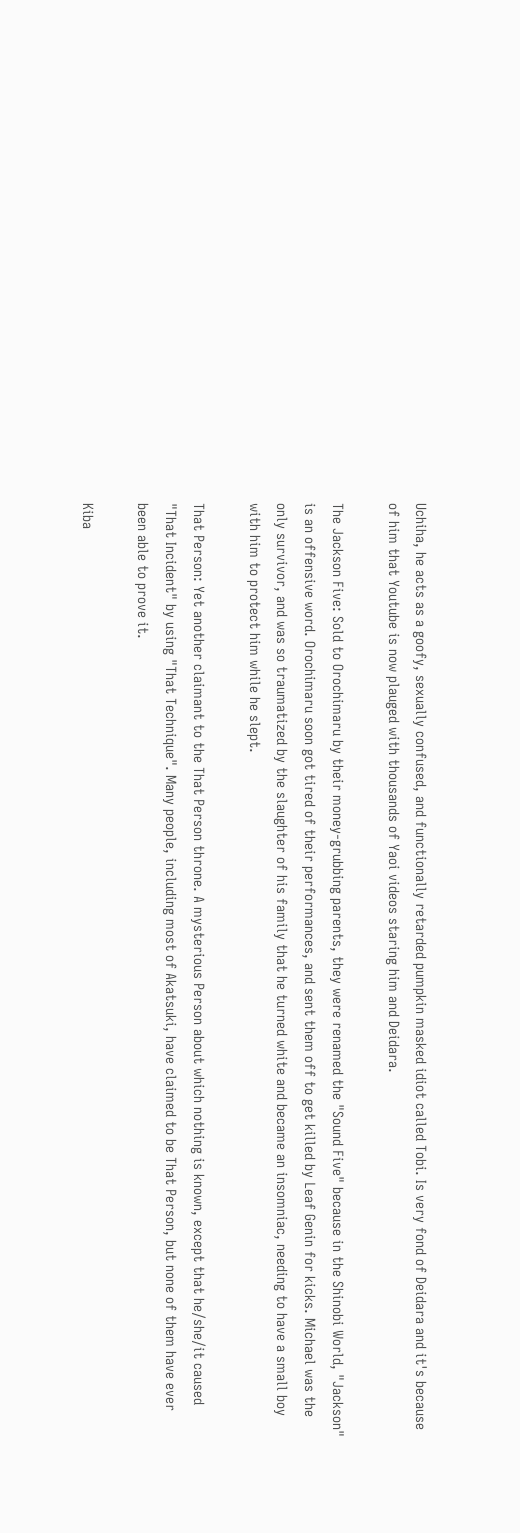Uchiha, he acts as a goofy, sexually confused, and functionally retarded pumpkin masked idiot called Tobi. Is very fond of Deidara and it's because of him that Youtube is now plauged with thousands of Yaoi videos staring him and Deidara.

The Jackson Five: Sold to Orochimaru by their money-grubbing parents, they were renamed the "Sound Five" because in the Shinobi World, "Jackson" is an offensive word. Orochimaru soon got tired of their performances, and sent them off to get killed by Leaf Genin for kicks. Michael was the only survivor, and was so traumatized by the slaughter of his family that he turned white and became an insomniac, needing to have a small boy with him to protect him while he slept.

That Person: Yet another claimant to the That Person throne. A mysterious Person about which nothing is known, except that he/she/it caused "That Incident" by using "That Technique". Many people, including most of Akatsuki, have claimed to be That Person, but none of them have ever been able to prove it.

Kiba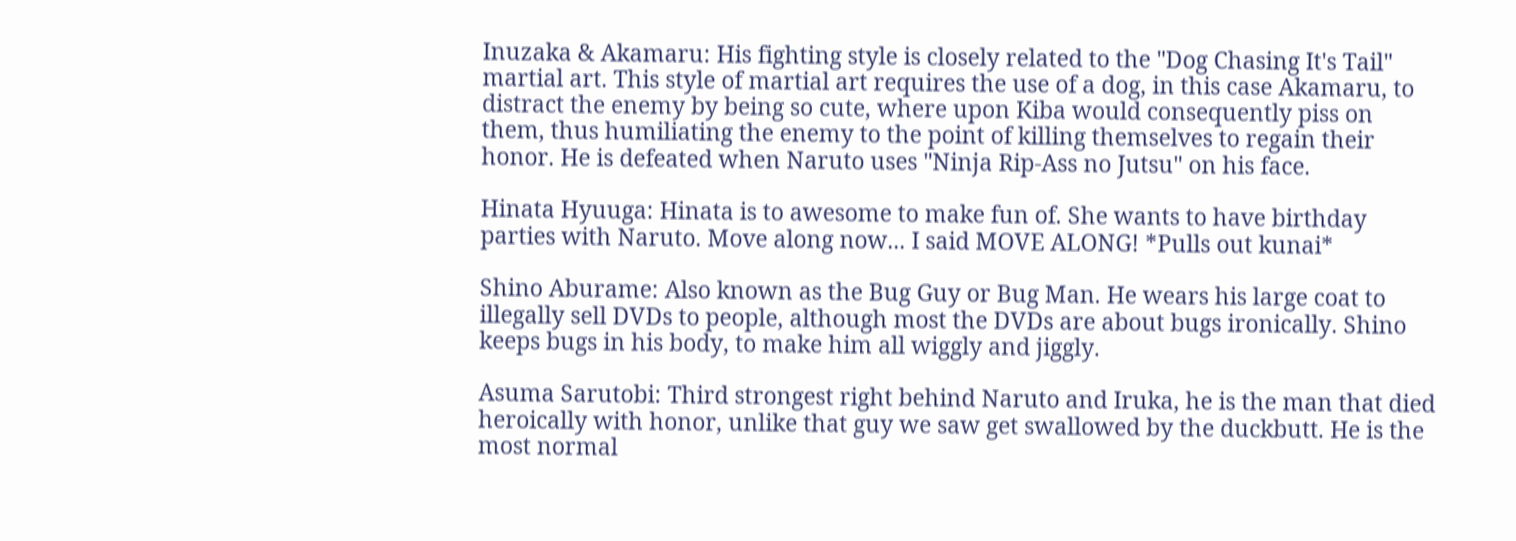Inuzaka & Akamaru: His fighting style is closely related to the "Dog Chasing It's Tail" martial art. This style of martial art requires the use of a dog, in this case Akamaru, to distract the enemy by being so cute, where upon Kiba would consequently piss on them, thus humiliating the enemy to the point of killing themselves to regain their honor. He is defeated when Naruto uses "Ninja Rip-Ass no Jutsu" on his face.

Hinata Hyuuga: Hinata is to awesome to make fun of. She wants to have birthday parties with Naruto. Move along now... I said MOVE ALONG! *Pulls out kunai*

Shino Aburame: Also known as the Bug Guy or Bug Man. He wears his large coat to illegally sell DVDs to people, although most the DVDs are about bugs ironically. Shino keeps bugs in his body, to make him all wiggly and jiggly.

Asuma Sarutobi: Third strongest right behind Naruto and Iruka, he is the man that died heroically with honor, unlike that guy we saw get swallowed by the duckbutt. He is the most normal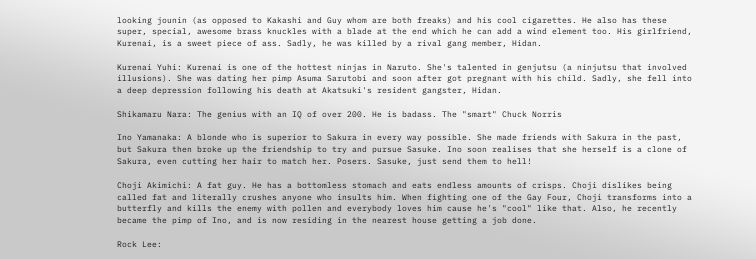looking jounin (as opposed to Kakashi and Guy whom are both freaks) and his cool cigarettes. He also has these super, special, awesome brass knuckles with a blade at the end which he can add a wind element too. His girlfriend, Kurenai, is a sweet piece of ass. Sadly, he was killed by a rival gang member, Hidan.

Kurenai Yuhi: Kurenai is one of the hottest ninjas in Naruto. She's talented in genjutsu (a ninjutsu that involved illusions). She was dating her pimp Asuma Sarutobi and soon after got pregnant with his child. Sadly, she fell into a deep depression following his death at Akatsuki's resident gangster, Hidan.

Shikamaru Nara: The genius with an IQ of over 200. He is badass. The "smart" Chuck Norris

Ino Yamanaka: A blonde who is superior to Sakura in every way possible. She made friends with Sakura in the past, but Sakura then broke up the friendship to try and pursue Sasuke. Ino soon realises that she herself is a clone of Sakura, even cutting her hair to match her. Posers. Sasuke, just send them to hell!

Choji Akimichi: A fat guy. He has a bottomless stomach and eats endless amounts of crisps. Choji dislikes being called fat and literally crushes anyone who insults him. When fighting one of the Gay Four, Choji transforms into a butterfly and kills the enemy with pollen and everybody loves him cause he's "cool" like that. Also, he recently became the pimp of Ino, and is now residing in the nearest house getting a job done.

Rock Lee: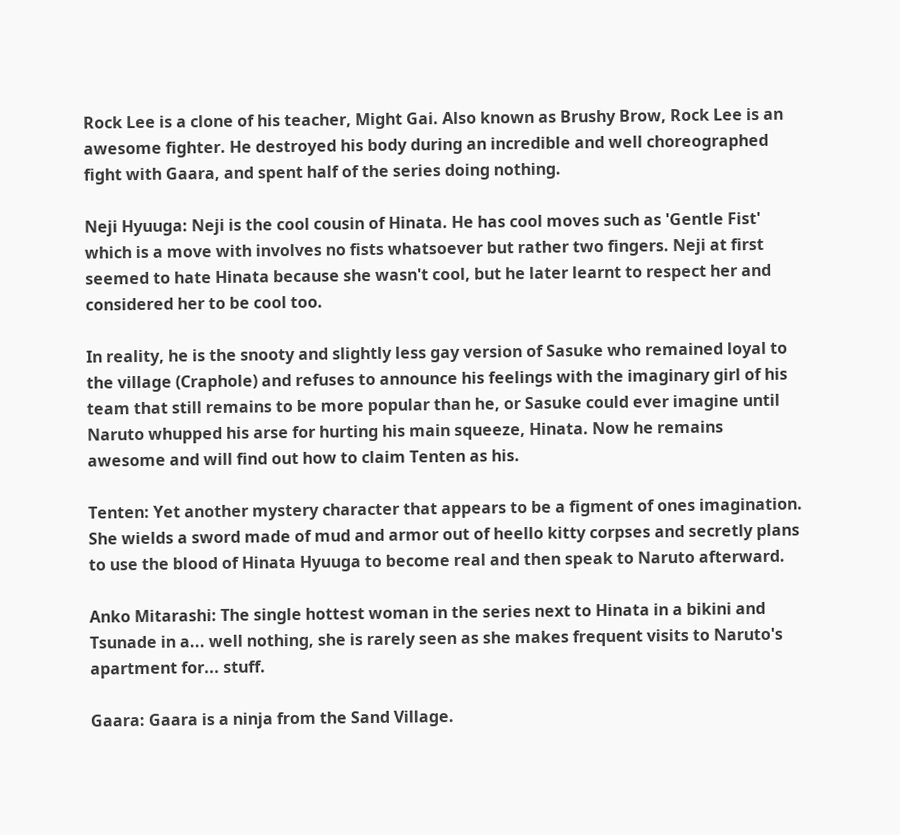Rock Lee is a clone of his teacher, Might Gai. Also known as Brushy Brow, Rock Lee is an awesome fighter. He destroyed his body during an incredible and well choreographed fight with Gaara, and spent half of the series doing nothing.

Neji Hyuuga: Neji is the cool cousin of Hinata. He has cool moves such as 'Gentle Fist' which is a move with involves no fists whatsoever but rather two fingers. Neji at first seemed to hate Hinata because she wasn't cool, but he later learnt to respect her and considered her to be cool too.

In reality, he is the snooty and slightly less gay version of Sasuke who remained loyal to the village (Craphole) and refuses to announce his feelings with the imaginary girl of his team that still remains to be more popular than he, or Sasuke could ever imagine until Naruto whupped his arse for hurting his main squeeze, Hinata. Now he remains awesome and will find out how to claim Tenten as his.

Tenten: Yet another mystery character that appears to be a figment of ones imagination. She wields a sword made of mud and armor out of heello kitty corpses and secretly plans to use the blood of Hinata Hyuuga to become real and then speak to Naruto afterward.

Anko Mitarashi: The single hottest woman in the series next to Hinata in a bikini and Tsunade in a... well nothing, she is rarely seen as she makes frequent visits to Naruto's apartment for... stuff.

Gaara: Gaara is a ninja from the Sand Village.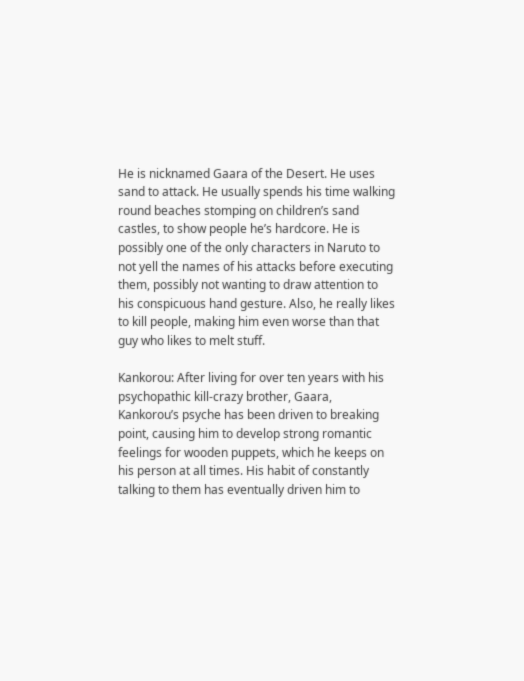He is nicknamed Gaara of the Desert. He uses sand to attack. He usually spends his time walking round beaches stomping on children’s sand castles, to show people he’s hardcore. He is possibly one of the only characters in Naruto to not yell the names of his attacks before executing them, possibly not wanting to draw attention to his conspicuous hand gesture. Also, he really likes to kill people, making him even worse than that guy who likes to melt stuff.

Kankorou: After living for over ten years with his psychopathic kill-crazy brother, Gaara, Kankorou’s psyche has been driven to breaking point, causing him to develop strong romantic feelings for wooden puppets, which he keeps on his person at all times. His habit of constantly talking to them has eventually driven him to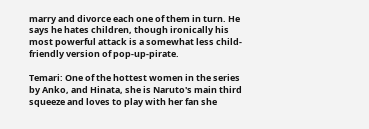marry and divorce each one of them in turn. He says he hates children, though ironically his most powerful attack is a somewhat less child-friendly version of pop-up-pirate.

Temari: One of the hottest women in the series by Anko, and Hinata, she is Naruto's main third squeeze and loves to play with her fan she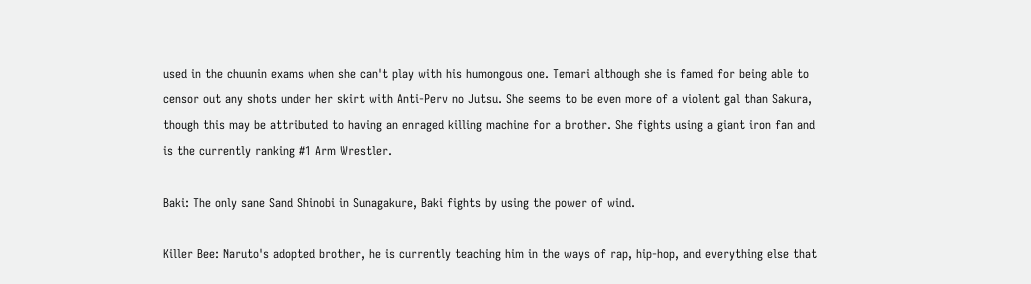used in the chuunin exams when she can't play with his humongous one. Temari although she is famed for being able to censor out any shots under her skirt with Anti-Perv no Jutsu. She seems to be even more of a violent gal than Sakura, though this may be attributed to having an enraged killing machine for a brother. She fights using a giant iron fan and is the currently ranking #1 Arm Wrestler.

Baki: The only sane Sand Shinobi in Sunagakure, Baki fights by using the power of wind.

Killer Bee: Naruto's adopted brother, he is currently teaching him in the ways of rap, hip-hop, and everything else that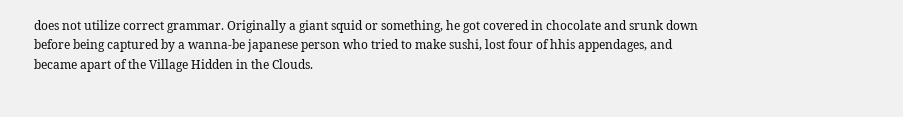does not utilize correct grammar. Originally a giant squid or something, he got covered in chocolate and srunk down before being captured by a wanna-be japanese person who tried to make sushi, lost four of hhis appendages, and became apart of the Village Hidden in the Clouds.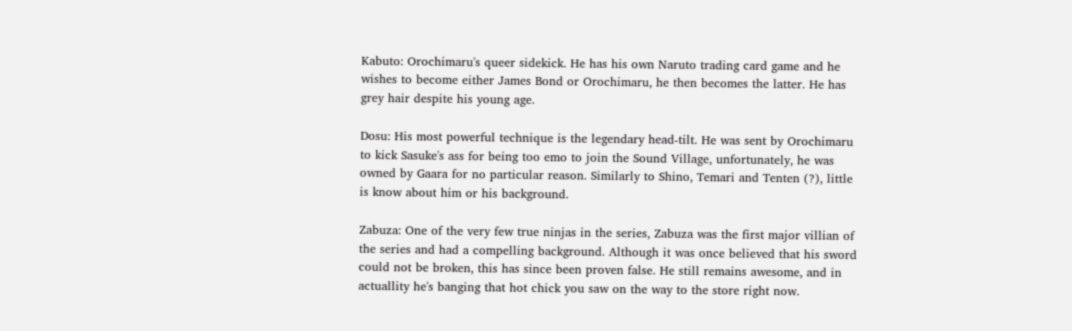Kabuto: Orochimaru's queer sidekick. He has his own Naruto trading card game and he wishes to become either James Bond or Orochimaru, he then becomes the latter. He has grey hair despite his young age.

Dosu: His most powerful technique is the legendary head-tilt. He was sent by Orochimaru to kick Sasuke's ass for being too emo to join the Sound Village, unfortunately, he was owned by Gaara for no particular reason. Similarly to Shino, Temari and Tenten (?), little is know about him or his background.

Zabuza: One of the very few true ninjas in the series, Zabuza was the first major villian of the series and had a compelling background. Although it was once believed that his sword could not be broken, this has since been proven false. He still remains awesome, and in actuallity he's banging that hot chick you saw on the way to the store right now.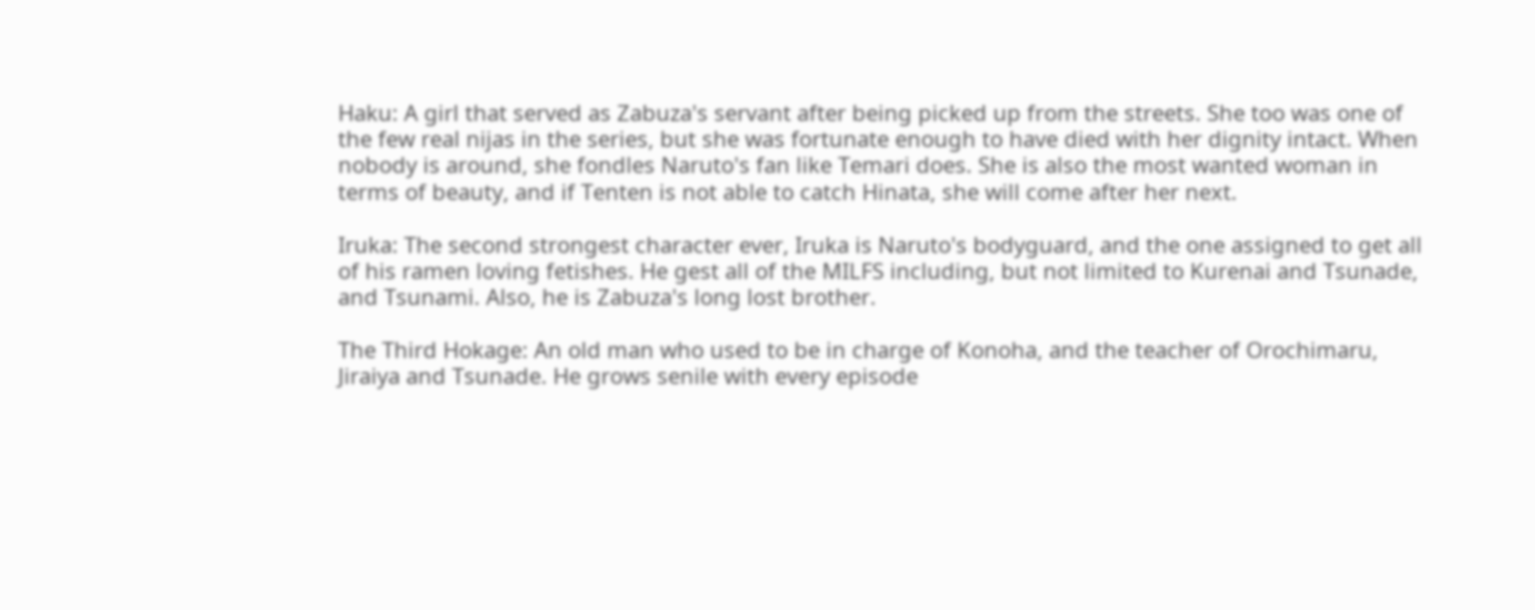Haku: A girl that served as Zabuza's servant after being picked up from the streets. She too was one of the few real nijas in the series, but she was fortunate enough to have died with her dignity intact. When nobody is around, she fondles Naruto's fan like Temari does. She is also the most wanted woman in terms of beauty, and if Tenten is not able to catch Hinata, she will come after her next.

Iruka: The second strongest character ever, Iruka is Naruto's bodyguard, and the one assigned to get all of his ramen loving fetishes. He gest all of the MILFS including, but not limited to Kurenai and Tsunade, and Tsunami. Also, he is Zabuza's long lost brother.

The Third Hokage: An old man who used to be in charge of Konoha, and the teacher of Orochimaru, Jiraiya and Tsunade. He grows senile with every episode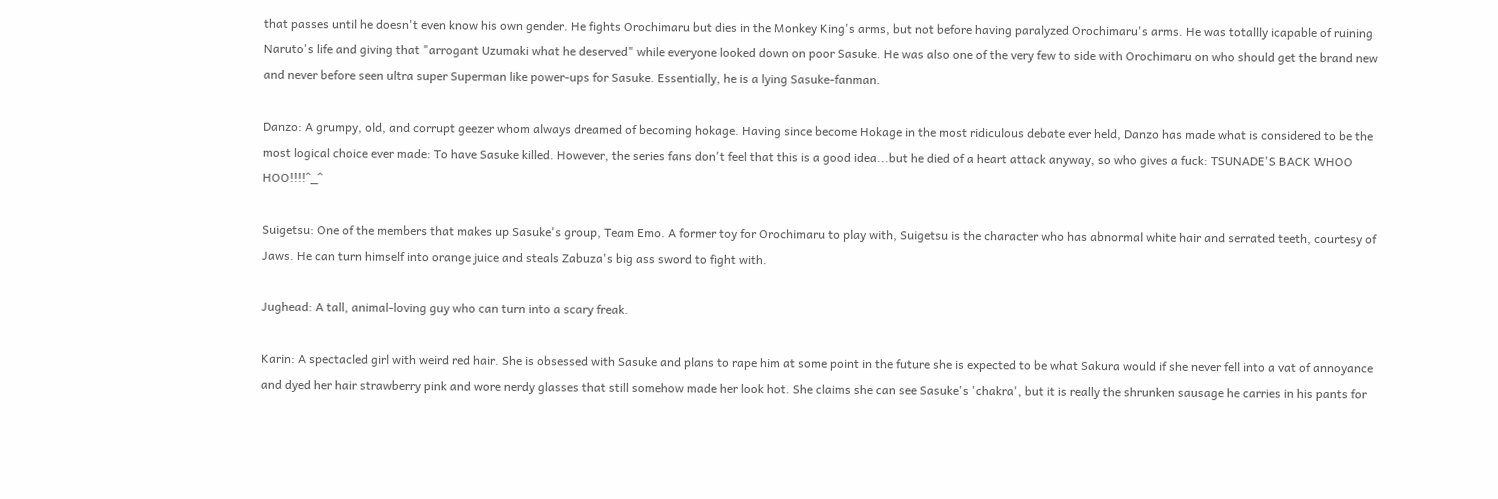that passes until he doesn't even know his own gender. He fights Orochimaru but dies in the Monkey King's arms, but not before having paralyzed Orochimaru's arms. He was totallly icapable of ruining Naruto's life and giving that "arrogant Uzumaki what he deserved" while everyone looked down on poor Sasuke. He was also one of the very few to side with Orochimaru on who should get the brand new and never before seen ultra super Superman like power-ups for Sasuke. Essentially, he is a lying Sasuke-fanman.

Danzo: A grumpy, old, and corrupt geezer whom always dreamed of becoming hokage. Having since become Hokage in the most ridiculous debate ever held, Danzo has made what is considered to be the most logical choice ever made: To have Sasuke killed. However, the series fans don't feel that this is a good idea...but he died of a heart attack anyway, so who gives a fuck: TSUNADE'S BACK WHOO HOO!!!!^_^

Suigetsu: One of the members that makes up Sasuke's group, Team Emo. A former toy for Orochimaru to play with, Suigetsu is the character who has abnormal white hair and serrated teeth, courtesy of Jaws. He can turn himself into orange juice and steals Zabuza's big ass sword to fight with.

Jughead: A tall, animal-loving guy who can turn into a scary freak.

Karin: A spectacled girl with weird red hair. She is obsessed with Sasuke and plans to rape him at some point in the future she is expected to be what Sakura would if she never fell into a vat of annoyance and dyed her hair strawberry pink and wore nerdy glasses that still somehow made her look hot. She claims she can see Sasuke's 'chakra', but it is really the shrunken sausage he carries in his pants for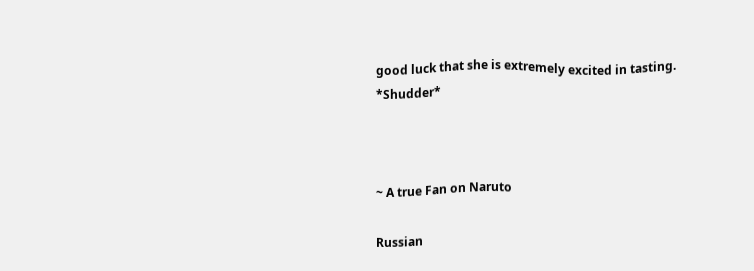good luck that she is extremely excited in tasting. *Shudder*



~ A true Fan on Naruto

Russian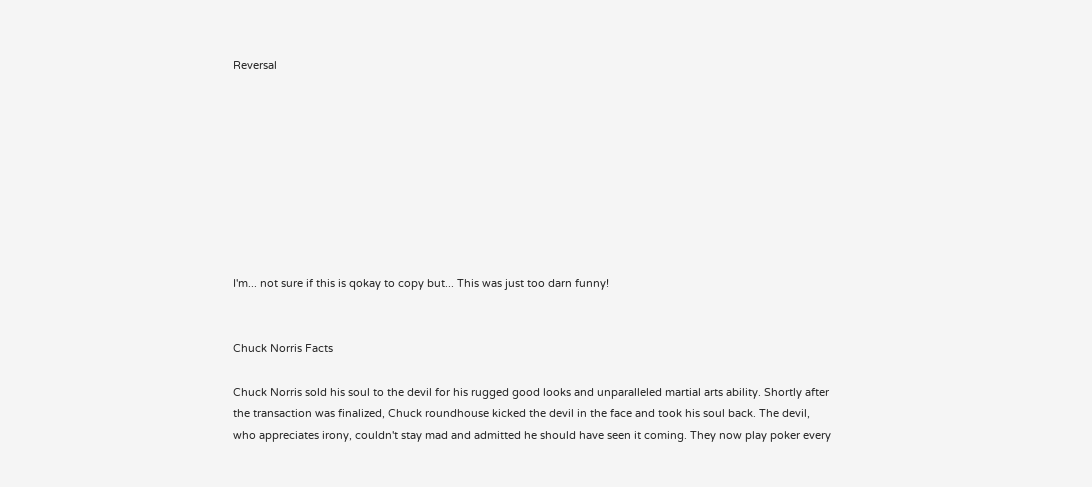Reversal









I'm... not sure if this is qokay to copy but... This was just too darn funny!


Chuck Norris Facts

Chuck Norris sold his soul to the devil for his rugged good looks and unparalleled martial arts ability. Shortly after the transaction was finalized, Chuck roundhouse kicked the devil in the face and took his soul back. The devil, who appreciates irony, couldn't stay mad and admitted he should have seen it coming. They now play poker every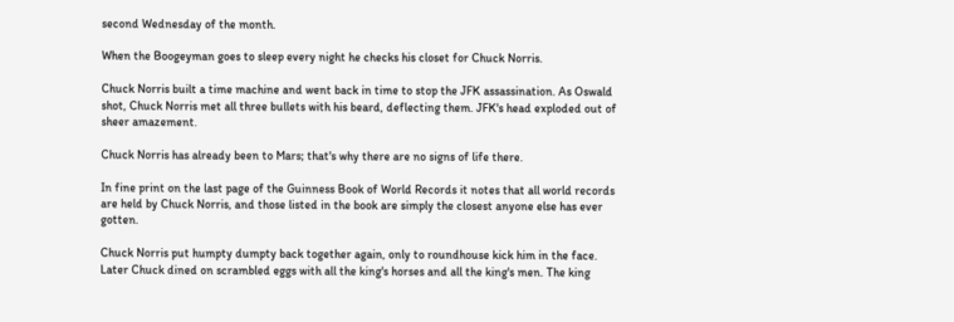second Wednesday of the month.

When the Boogeyman goes to sleep every night he checks his closet for Chuck Norris.

Chuck Norris built a time machine and went back in time to stop the JFK assassination. As Oswald shot, Chuck Norris met all three bullets with his beard, deflecting them. JFK's head exploded out of sheer amazement.

Chuck Norris has already been to Mars; that's why there are no signs of life there.

In fine print on the last page of the Guinness Book of World Records it notes that all world records are held by Chuck Norris, and those listed in the book are simply the closest anyone else has ever gotten.

Chuck Norris put humpty dumpty back together again, only to roundhouse kick him in the face. Later Chuck dined on scrambled eggs with all the king's horses and all the king's men. The king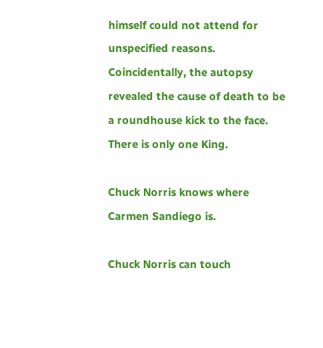himself could not attend for unspecified reasons. Coincidentally, the autopsy revealed the cause of death to be a roundhouse kick to the face. There is only one King.

Chuck Norris knows where Carmen Sandiego is.

Chuck Norris can touch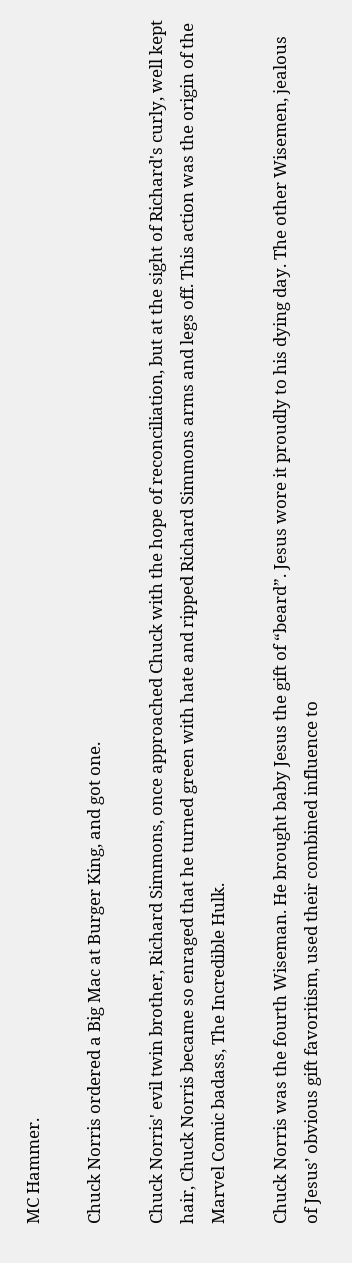MC Hammer.

Chuck Norris ordered a Big Mac at Burger King, and got one.

Chuck Norris' evil twin brother, Richard Simmons, once approached Chuck with the hope of reconciliation, but at the sight of Richard's curly, well kept hair, Chuck Norris became so enraged that he turned green with hate and ripped Richard Simmons arms and legs off. This action was the origin of the Marvel Comic badass, The Incredible Hulk.

Chuck Norris was the fourth Wiseman. He brought baby Jesus the gift of “beard”. Jesus wore it proudly to his dying day. The other Wisemen, jealous of Jesus’ obvious gift favoritism, used their combined influence to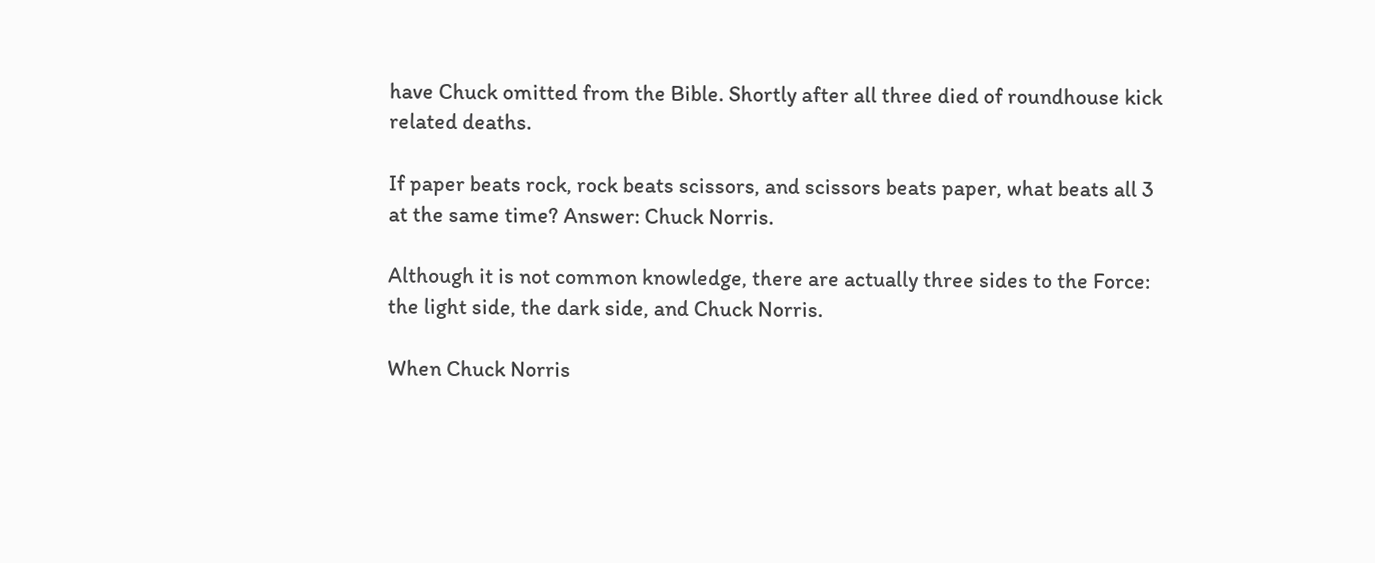have Chuck omitted from the Bible. Shortly after all three died of roundhouse kick related deaths.

If paper beats rock, rock beats scissors, and scissors beats paper, what beats all 3 at the same time? Answer: Chuck Norris.

Although it is not common knowledge, there are actually three sides to the Force: the light side, the dark side, and Chuck Norris.

When Chuck Norris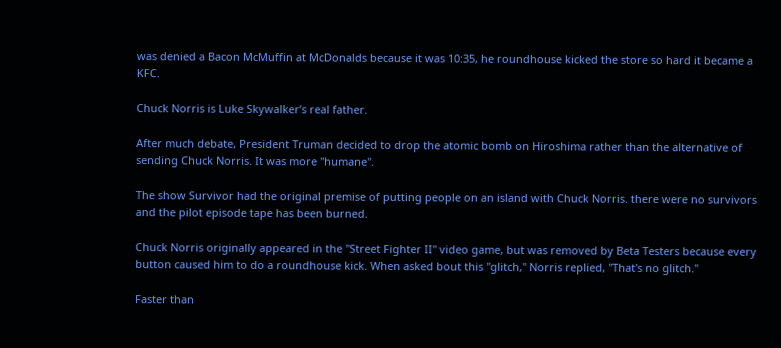was denied a Bacon McMuffin at McDonalds because it was 10:35, he roundhouse kicked the store so hard it became a KFC.

Chuck Norris is Luke Skywalker’s real father.

After much debate, President Truman decided to drop the atomic bomb on Hiroshima rather than the alternative of sending Chuck Norris. It was more "humane".

The show Survivor had the original premise of putting people on an island with Chuck Norris. there were no survivors and the pilot episode tape has been burned.

Chuck Norris originally appeared in the "Street Fighter II" video game, but was removed by Beta Testers because every button caused him to do a roundhouse kick. When asked bout this "glitch," Norris replied, "That's no glitch."

Faster than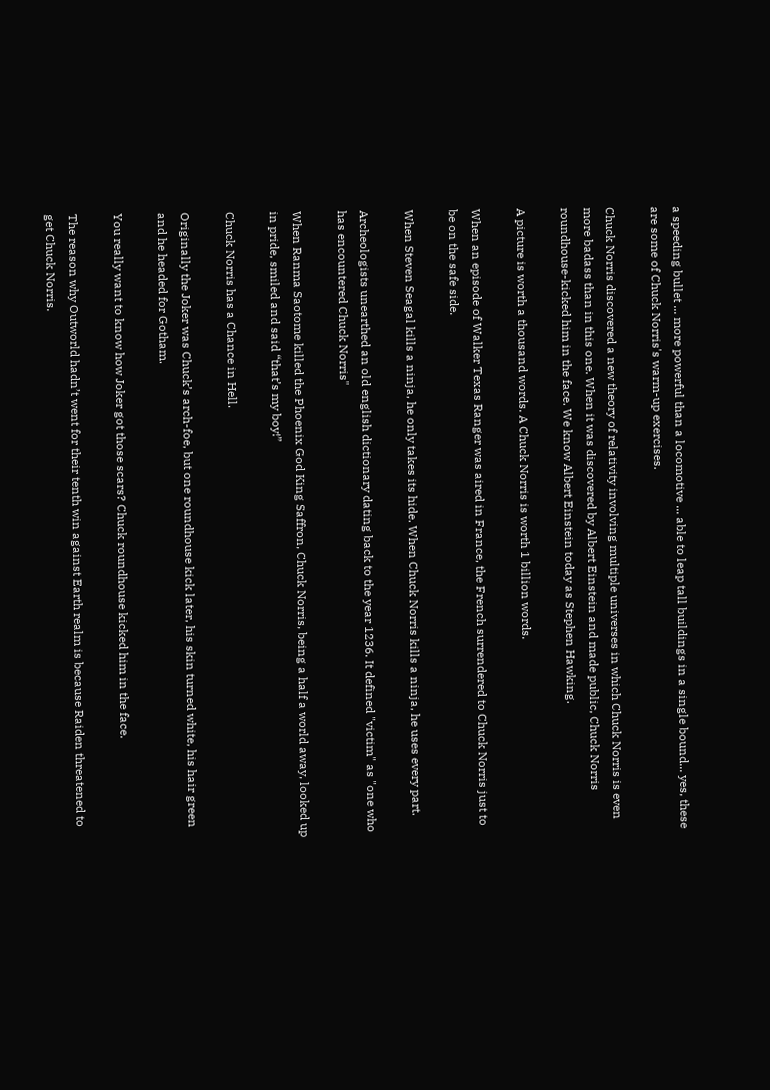a speeding bullet ... more powerful than a locomotive ... able to leap tall buildings in a single bound... yes, these are some of Chuck Norris's warm-up exercises.

Chuck Norris discovered a new theory of relativity involving multiple universes in which Chuck Norris is even more badass than in this one. When it was discovered by Albert Einstein and made public, Chuck Norris roundhouse-kicked him in the face. We know Albert Einstein today as Stephen Hawking.

A picture is worth a thousand words. A Chuck Norris is worth 1 billion words.

When an episode of Walker Texas Ranger was aired in France, the French surrendered to Chuck Norris just to be on the safe side.

When Steven Seagal kills a ninja, he only takes its hide. When Chuck Norris kills a ninja, he uses every part.

Archeologists unearthed an old english dictionary dating back to the year 1236. It defined "victim" as "one who has encountered Chuck Norris"

When Ranma Saotome killed the Phoenix God King Saffron, Chuck Norris, being a half a world away, looked up in pride, smiled and said “that’s my boy!”

Chuck Norris has a Chance in Hell.

Originally the Joker was Chuck’s arch-foe, but one roundhouse kick later, his skin turned white, his hair green and he headed for Gotham.

You really want to know how Joker got those scars? Chuck roundhouse kicked him in the face.

The reason why Outworld hadn’t went for their tenth win against Earth realm is because Raiden threatened to get Chuck Norris.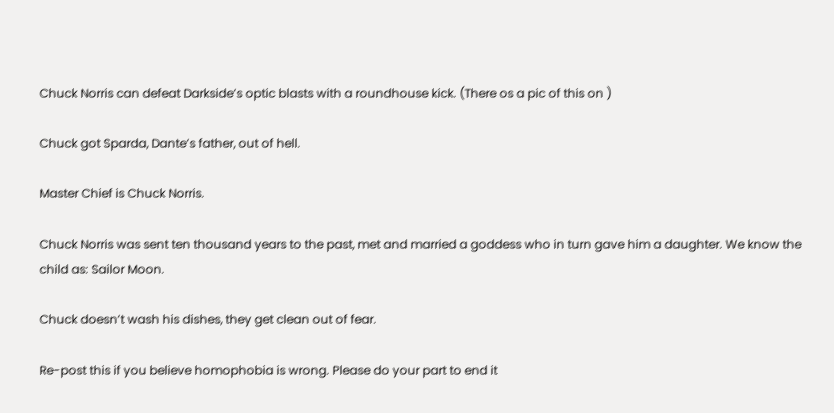Chuck Norris can defeat Darkside’s optic blasts with a roundhouse kick. (There os a pic of this on )

Chuck got Sparda, Dante’s father, out of hell.

Master Chief is Chuck Norris.

Chuck Norris was sent ten thousand years to the past, met and married a goddess who in turn gave him a daughter. We know the child as: Sailor Moon.

Chuck doesn’t wash his dishes, they get clean out of fear.

Re-post this if you believe homophobia is wrong. Please do your part to end it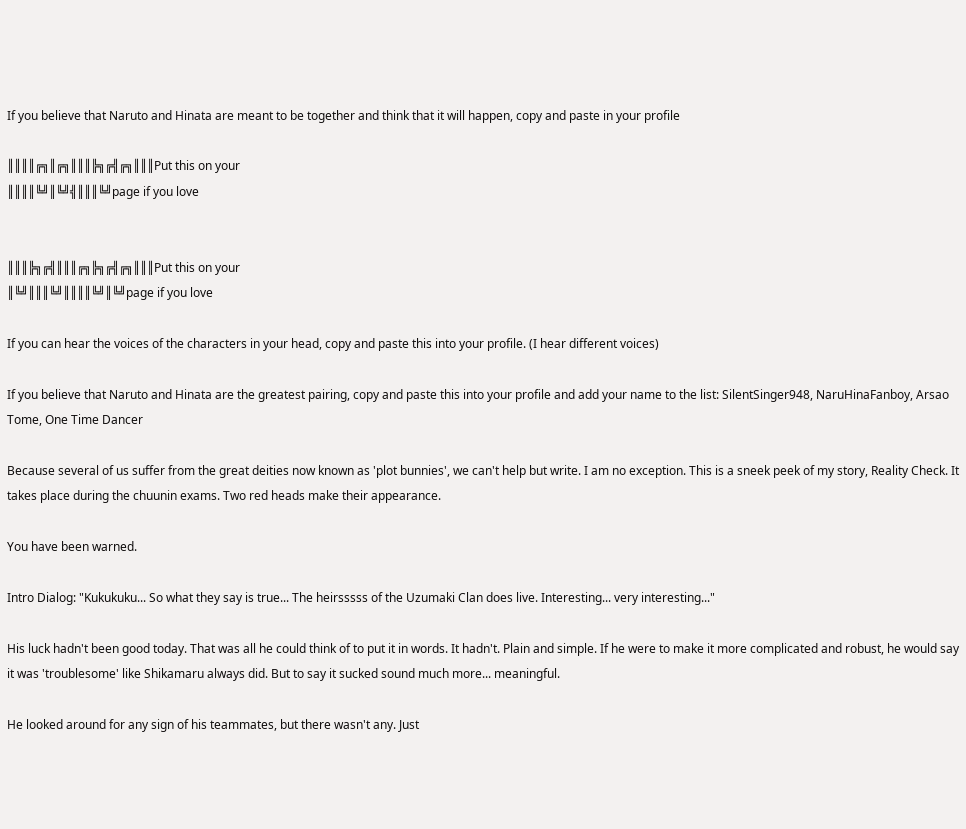If you believe that Naruto and Hinata are meant to be together and think that it will happen, copy and paste in your profile

║║║║╔╗║╔╗║║║╠╗╔╣╔╗║║║Put this on your
║║║║╚╝║╚╝╣║║║╚╝page if you love


║║║╠╗╔╣║║║╔╗╠╗╔╣╔╗║║║Put this on your
║╚╝║║║╚╝║║║║╚╝║╚╝page if you love

If you can hear the voices of the characters in your head, copy and paste this into your profile. (I hear different voices)

If you believe that Naruto and Hinata are the greatest pairing, copy and paste this into your profile and add your name to the list: SilentSinger948, NaruHinaFanboy, Arsao Tome, One Time Dancer

Because several of us suffer from the great deities now known as 'plot bunnies', we can't help but write. I am no exception. This is a sneek peek of my story, Reality Check. It takes place during the chuunin exams. Two red heads make their appearance.

You have been warned.

Intro Dialog: "Kukukuku... So what they say is true... The heirsssss of the Uzumaki Clan does live. Interesting... very interesting..."

His luck hadn't been good today. That was all he could think of to put it in words. It hadn't. Plain and simple. If he were to make it more complicated and robust, he would say it was 'troublesome' like Shikamaru always did. But to say it sucked sound much more... meaningful.

He looked around for any sign of his teammates, but there wasn't any. Just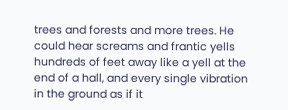trees and forests and more trees. He could hear screams and frantic yells hundreds of feet away like a yell at the end of a hall, and every single vibration in the ground as if it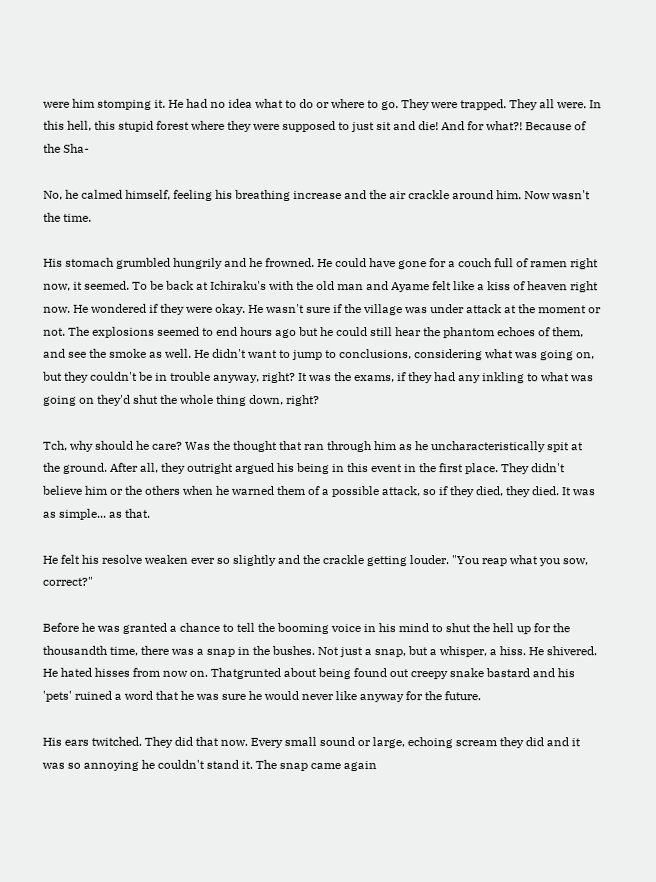were him stomping it. He had no idea what to do or where to go. They were trapped. They all were. In this hell, this stupid forest where they were supposed to just sit and die! And for what?! Because of the Sha-

No, he calmed himself, feeling his breathing increase and the air crackle around him. Now wasn't the time.

His stomach grumbled hungrily and he frowned. He could have gone for a couch full of ramen right now, it seemed. To be back at Ichiraku's with the old man and Ayame felt like a kiss of heaven right now. He wondered if they were okay. He wasn't sure if the village was under attack at the moment or not. The explosions seemed to end hours ago but he could still hear the phantom echoes of them, and see the smoke as well. He didn't want to jump to conclusions, considering what was going on, but they couldn't be in trouble anyway, right? It was the exams, if they had any inkling to what was going on they'd shut the whole thing down, right?

Tch, why should he care? Was the thought that ran through him as he uncharacteristically spit at the ground. After all, they outright argued his being in this event in the first place. They didn't believe him or the others when he warned them of a possible attack, so if they died, they died. It was as simple... as that.

He felt his resolve weaken ever so slightly and the crackle getting louder. "You reap what you sow, correct?"

Before he was granted a chance to tell the booming voice in his mind to shut the hell up for the thousandth time, there was a snap in the bushes. Not just a snap, but a whisper, a hiss. He shivered. He hated hisses from now on. Thatgrunted about being found out creepy snake bastard and his 'pets' ruined a word that he was sure he would never like anyway for the future.

His ears twitched. They did that now. Every small sound or large, echoing scream they did and it was so annoying he couldn't stand it. The snap came again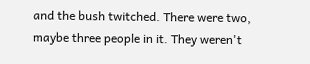and the bush twitched. There were two, maybe three people in it. They weren't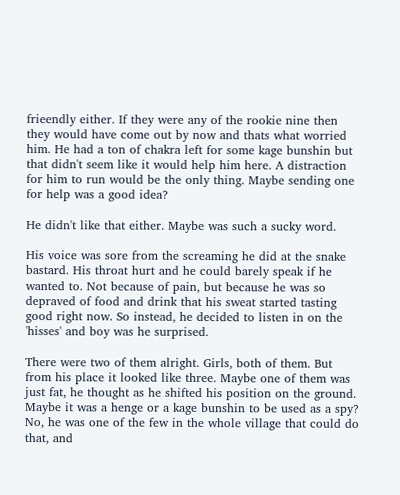frieendly either. If they were any of the rookie nine then they would have come out by now and thats what worried him. He had a ton of chakra left for some kage bunshin but that didn't seem like it would help him here. A distraction for him to run would be the only thing. Maybe sending one for help was a good idea?

He didn't like that either. Maybe was such a sucky word.

His voice was sore from the screaming he did at the snake bastard. His throat hurt and he could barely speak if he wanted to. Not because of pain, but because he was so depraved of food and drink that his sweat started tasting good right now. So instead, he decided to listen in on the 'hisses' and boy was he surprised.

There were two of them alright. Girls, both of them. But from his place it looked like three. Maybe one of them was just fat, he thought as he shifted his position on the ground. Maybe it was a henge or a kage bunshin to be used as a spy? No, he was one of the few in the whole village that could do that, and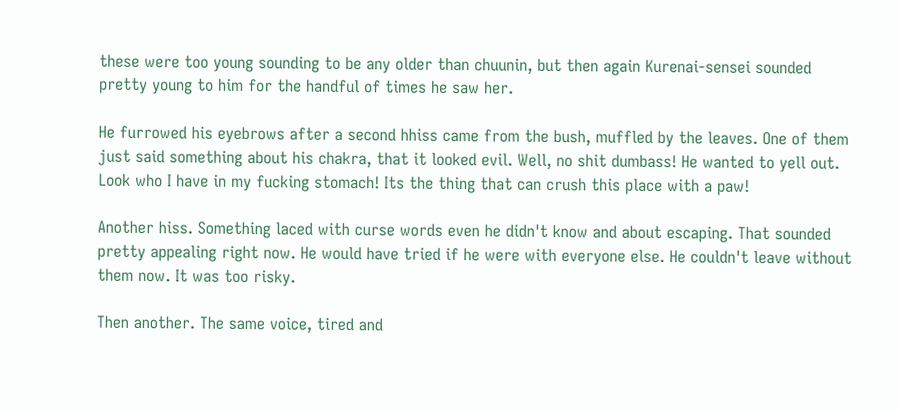these were too young sounding to be any older than chuunin, but then again Kurenai-sensei sounded pretty young to him for the handful of times he saw her.

He furrowed his eyebrows after a second hhiss came from the bush, muffled by the leaves. One of them just said something about his chakra, that it looked evil. Well, no shit dumbass! He wanted to yell out. Look who I have in my fucking stomach! Its the thing that can crush this place with a paw!

Another hiss. Something laced with curse words even he didn't know and about escaping. That sounded pretty appealing right now. He would have tried if he were with everyone else. He couldn't leave without them now. It was too risky.

Then another. The same voice, tired and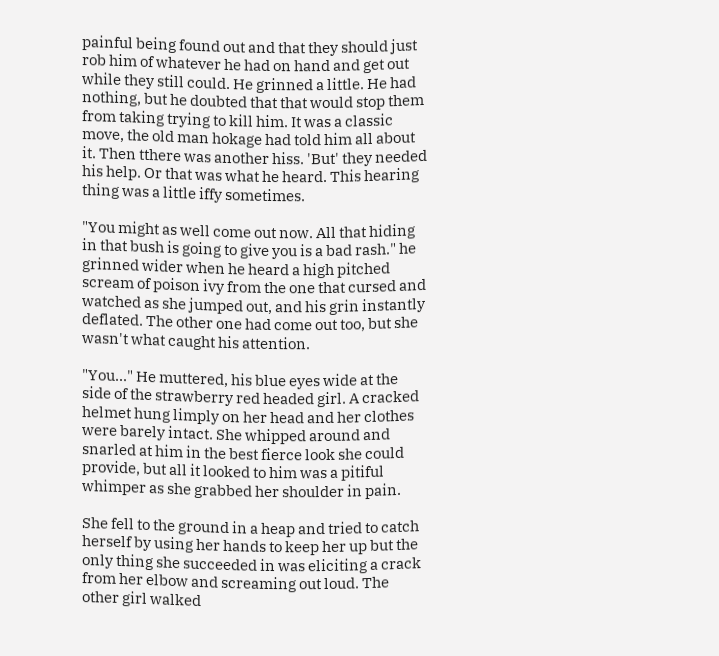painful being found out and that they should just rob him of whatever he had on hand and get out while they still could. He grinned a little. He had nothing, but he doubted that that would stop them from taking trying to kill him. It was a classic move, the old man hokage had told him all about it. Then tthere was another hiss. 'But' they needed his help. Or that was what he heard. This hearing thing was a little iffy sometimes.

"You might as well come out now. All that hiding in that bush is going to give you is a bad rash." he grinned wider when he heard a high pitched scream of poison ivy from the one that cursed and watched as she jumped out, and his grin instantly deflated. The other one had come out too, but she wasn't what caught his attention.

"You..." He muttered, his blue eyes wide at the side of the strawberry red headed girl. A cracked helmet hung limply on her head and her clothes were barely intact. She whipped around and snarled at him in the best fierce look she could provide, but all it looked to him was a pitiful whimper as she grabbed her shoulder in pain.

She fell to the ground in a heap and tried to catch herself by using her hands to keep her up but the only thing she succeeded in was eliciting a crack from her elbow and screaming out loud. The other girl walked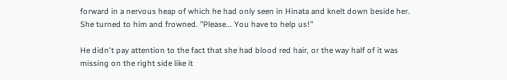forward in a nervous heap of which he had only seen in Hinata and knelt down beside her. She turned to him and frowned. "Please... You have to help us!"

He didn't pay attention to the fact that she had blood red hair, or the way half of it was missing on the right side like it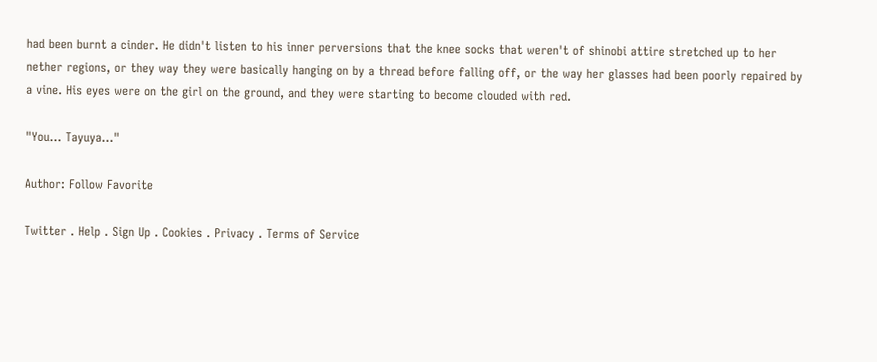had been burnt a cinder. He didn't listen to his inner perversions that the knee socks that weren't of shinobi attire stretched up to her nether regions, or they way they were basically hanging on by a thread before falling off, or the way her glasses had been poorly repaired by a vine. His eyes were on the girl on the ground, and they were starting to become clouded with red.

"You... Tayuya..."

Author: Follow Favorite

Twitter . Help . Sign Up . Cookies . Privacy . Terms of Service